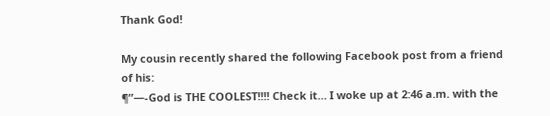Thank God!

My cousin recently shared the following Facebook post from a friend of his:
¶”—-God is THE COOLEST!!!! Check it… I woke up at 2:46 a.m. with the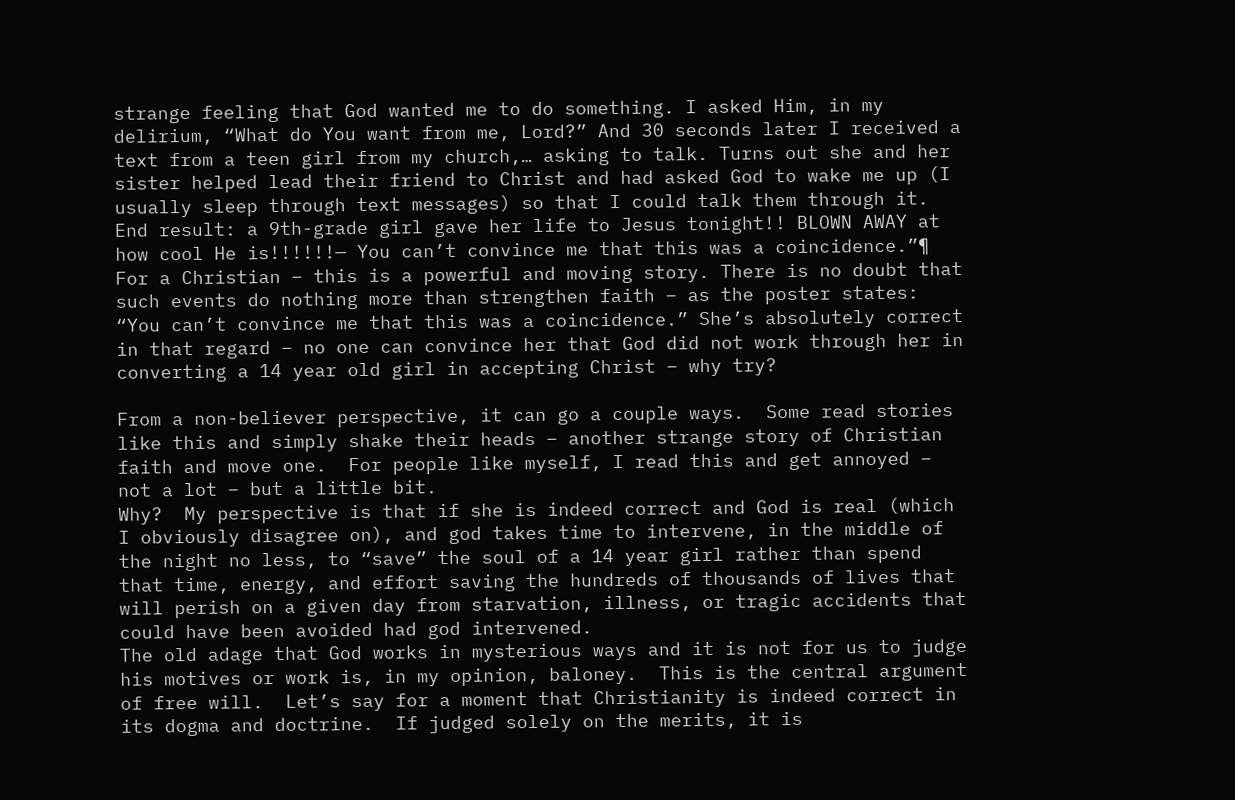strange feeling that God wanted me to do something. I asked Him, in my delirium, “What do You want from me, Lord?” And 30 seconds later I received a text from a teen girl from my church,… asking to talk. Turns out she and her sister helped lead their friend to Christ and had asked God to wake me up (I usually sleep through text messages) so that I could talk them through it. End result: a 9th-grade girl gave her life to Jesus tonight!! BLOWN AWAY at how cool He is!!!!!!— You can’t convince me that this was a coincidence.”¶
For a Christian – this is a powerful and moving story. There is no doubt that such events do nothing more than strengthen faith – as the poster states: “You can’t convince me that this was a coincidence.” She’s absolutely correct in that regard – no one can convince her that God did not work through her in converting a 14 year old girl in accepting Christ – why try?

From a non-believer perspective, it can go a couple ways.  Some read stories like this and simply shake their heads – another strange story of Christian faith and move one.  For people like myself, I read this and get annoyed – not a lot – but a little bit.
Why?  My perspective is that if she is indeed correct and God is real (which I obviously disagree on), and god takes time to intervene, in the middle of the night no less, to “save” the soul of a 14 year girl rather than spend that time, energy, and effort saving the hundreds of thousands of lives that will perish on a given day from starvation, illness, or tragic accidents that could have been avoided had god intervened.
The old adage that God works in mysterious ways and it is not for us to judge his motives or work is, in my opinion, baloney.  This is the central argument of free will.  Let’s say for a moment that Christianity is indeed correct in its dogma and doctrine.  If judged solely on the merits, it is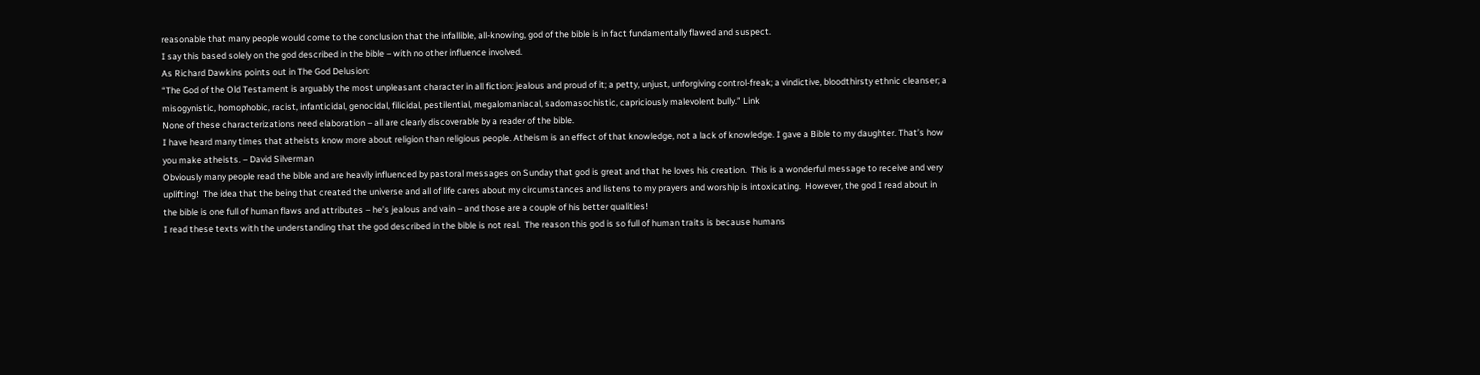reasonable that many people would come to the conclusion that the infallible, all-knowing, god of the bible is in fact fundamentally flawed and suspect.
I say this based solely on the god described in the bible – with no other influence involved.
As Richard Dawkins points out in The God Delusion:
“The God of the Old Testament is arguably the most unpleasant character in all fiction: jealous and proud of it; a petty, unjust, unforgiving control-freak; a vindictive, bloodthirsty ethnic cleanser; a misogynistic, homophobic, racist, infanticidal, genocidal, filicidal, pestilential, megalomaniacal, sadomasochistic, capriciously malevolent bully.” Link
None of these characterizations need elaboration – all are clearly discoverable by a reader of the bible.
I have heard many times that atheists know more about religion than religious people. Atheism is an effect of that knowledge, not a lack of knowledge. I gave a Bible to my daughter. That’s how you make atheists. – David Silverman
Obviously many people read the bible and are heavily influenced by pastoral messages on Sunday that god is great and that he loves his creation.  This is a wonderful message to receive and very uplifting!  The idea that the being that created the universe and all of life cares about my circumstances and listens to my prayers and worship is intoxicating.  However, the god I read about in the bible is one full of human flaws and attributes – he’s jealous and vain – and those are a couple of his better qualities!
I read these texts with the understanding that the god described in the bible is not real.  The reason this god is so full of human traits is because humans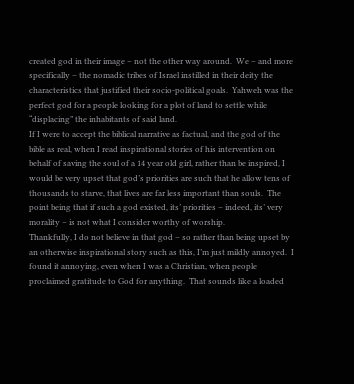created god in their image – not the other way around.  We – and more specifically – the nomadic tribes of Israel instilled in their deity the characteristics that justified their socio-political goals.  Yahweh was the perfect god for a people looking for a plot of land to settle while “displacing” the inhabitants of said land.
If I were to accept the biblical narrative as factual, and the god of the bible as real, when I read inspirational stories of his intervention on behalf of saving the soul of a 14 year old girl, rather than be inspired, I would be very upset that god’s priorities are such that he allow tens of thousands to starve, that lives are far less important than souls.  The point being that if such a god existed, its’ priorities – indeed, its’ very morality – is not what I consider worthy of worship.
Thankfully, I do not believe in that god – so rather than being upset by an otherwise inspirational story such as this, I’m just mildly annoyed.  I found it annoying, even when I was a Christian, when people proclaimed gratitude to God for anything.  That sounds like a loaded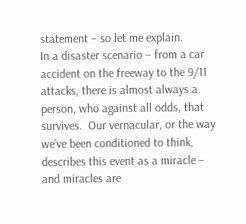statement – so let me explain.
In a disaster scenario – from a car accident on the freeway to the 9/11 attacks, there is almost always a person, who against all odds, that survives.  Our vernacular, or the way we’ve been conditioned to think, describes this event as a miracle – and miracles are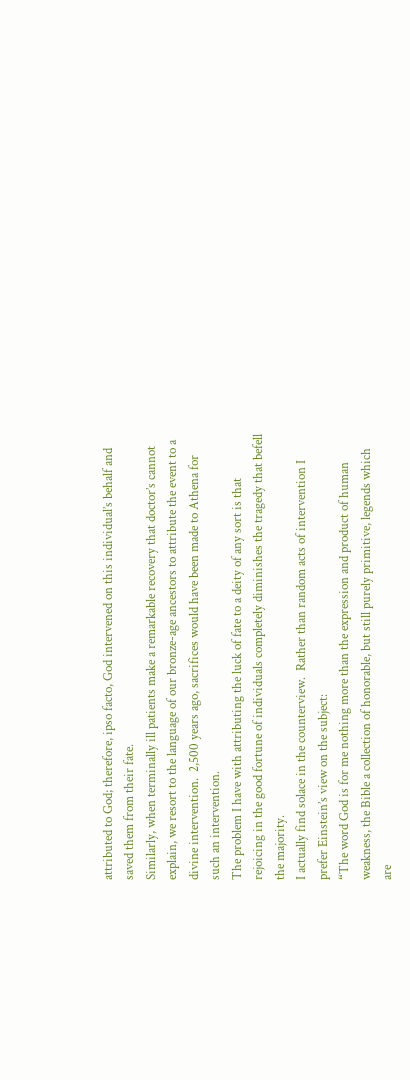attributed to God; therefore, ipso facto, God intervened on this individual’s behalf and saved them from their fate.
Similarly, when terminally ill patients make a remarkable recovery that doctor’s cannot explain, we resort to the language of our bronze-age ancestors to attribute the event to a divine intervention.  2,500 years ago, sacrifices would have been made to Athena for such an intervention.
The problem I have with attributing the luck of fate to a deity of any sort is that rejoicing in the good fortune of individuals completely diminishes the tragedy that befell the majority.
I actually find solace in the counterview.  Rather than random acts of intervention I prefer Einstein’s view on the subject:
“The word God is for me nothing more than the expression and product of human weakness, the Bible a collection of honorable, but still purely primitive, legends which are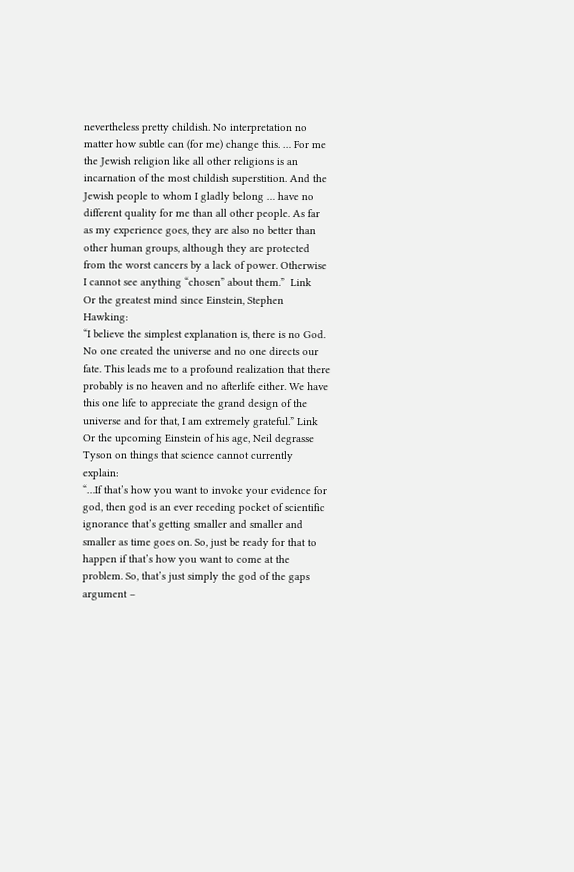nevertheless pretty childish. No interpretation no matter how subtle can (for me) change this. … For me the Jewish religion like all other religions is an incarnation of the most childish superstition. And the Jewish people to whom I gladly belong … have no different quality for me than all other people. As far as my experience goes, they are also no better than other human groups, although they are protected from the worst cancers by a lack of power. Otherwise I cannot see anything “chosen” about them.”  Link
Or the greatest mind since Einstein, Stephen Hawking:
“I believe the simplest explanation is, there is no God. No one created the universe and no one directs our fate. This leads me to a profound realization that there probably is no heaven and no afterlife either. We have this one life to appreciate the grand design of the universe and for that, I am extremely grateful.” Link
Or the upcoming Einstein of his age, Neil degrasse Tyson on things that science cannot currently explain:
“…If that’s how you want to invoke your evidence for god, then god is an ever receding pocket of scientific ignorance that’s getting smaller and smaller and smaller as time goes on. So, just be ready for that to happen if that’s how you want to come at the problem. So, that’s just simply the god of the gaps argument –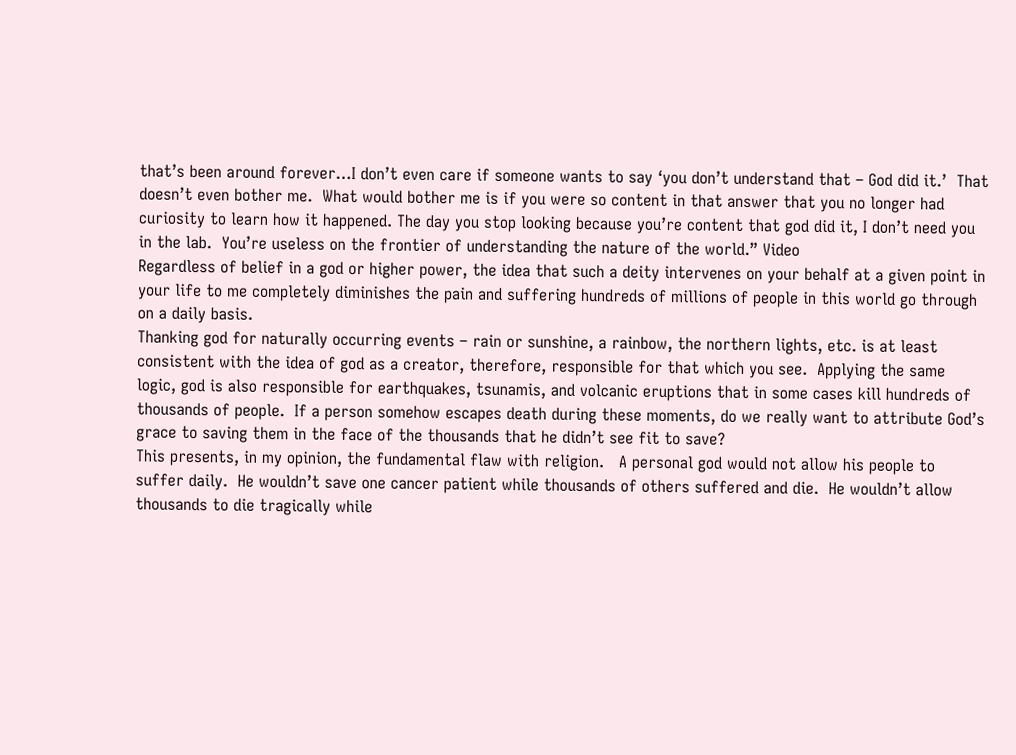that’s been around forever…I don’t even care if someone wants to say ‘you don’t understand that – God did it.’  That doesn’t even bother me.  What would bother me is if you were so content in that answer that you no longer had curiosity to learn how it happened. The day you stop looking because you’re content that god did it, I don’t need you in the lab.  You’re useless on the frontier of understanding the nature of the world.” Video
Regardless of belief in a god or higher power, the idea that such a deity intervenes on your behalf at a given point in your life to me completely diminishes the pain and suffering hundreds of millions of people in this world go through on a daily basis.
Thanking god for naturally occurring events – rain or sunshine, a rainbow, the northern lights, etc. is at least consistent with the idea of god as a creator, therefore, responsible for that which you see.  Applying the same logic, god is also responsible for earthquakes, tsunamis, and volcanic eruptions that in some cases kill hundreds of thousands of people.  If a person somehow escapes death during these moments, do we really want to attribute God’s grace to saving them in the face of the thousands that he didn’t see fit to save?
This presents, in my opinion, the fundamental flaw with religion.   A personal god would not allow his people to suffer daily.  He wouldn’t save one cancer patient while thousands of others suffered and die.  He wouldn’t allow thousands to die tragically while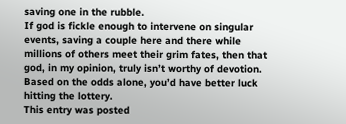saving one in the rubble.
If god is fickle enough to intervene on singular events, saving a couple here and there while millions of others meet their grim fates, then that god, in my opinion, truly isn’t worthy of devotion.  Based on the odds alone, you’d have better luck hitting the lottery.
This entry was posted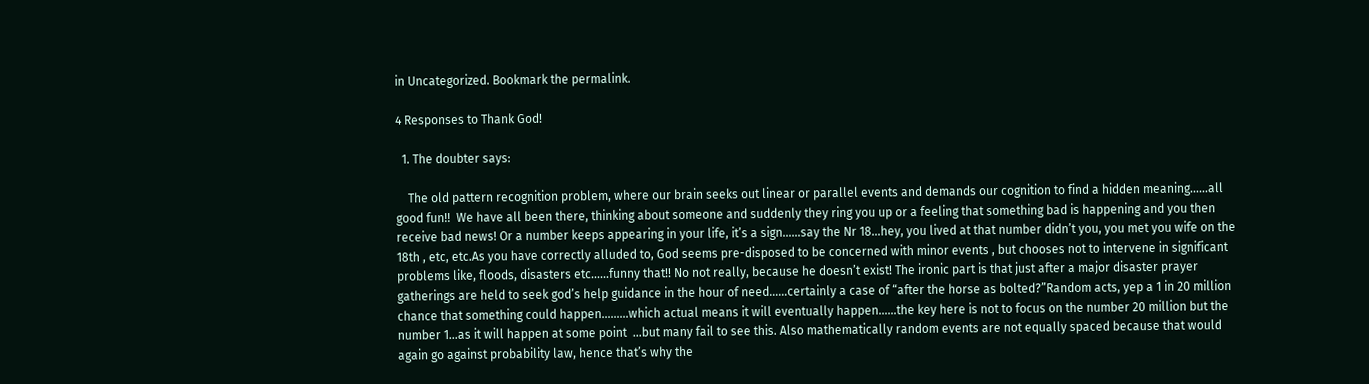in Uncategorized. Bookmark the permalink.

4 Responses to Thank God!

  1. The doubter says:

    The old pattern recognition problem, where our brain seeks out linear or parallel events and demands our cognition to find a hidden meaning……all good fun!!  We have all been there, thinking about someone and suddenly they ring you up or a feeling that something bad is happening and you then receive bad news! Or a number keeps appearing in your life, it’s a sign……say the Nr 18…hey, you lived at that number didn’t you, you met you wife on the 18th , etc, etc.As you have correctly alluded to, God seems pre-disposed to be concerned with minor events , but chooses not to intervene in significant problems like, floods, disasters etc……funny that!! No not really, because he doesn’t exist! The ironic part is that just after a major disaster prayer gatherings are held to seek god’s help guidance in the hour of need……certainly a case of “after the horse as bolted?”Random acts, yep a 1 in 20 million chance that something could happen………which actual means it will eventually happen……the key here is not to focus on the number 20 million but the number 1…as it will happen at some point  …but many fail to see this. Also mathematically random events are not equally spaced because that would again go against probability law, hence that’s why the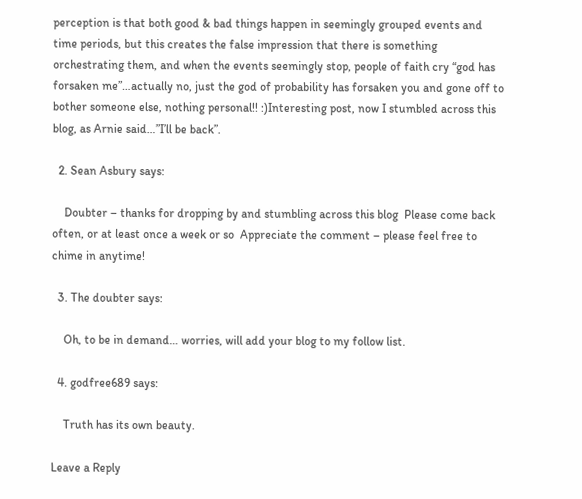perception is that both good & bad things happen in seemingly grouped events and time periods, but this creates the false impression that there is something orchestrating them, and when the events seemingly stop, people of faith cry “god has forsaken me”…actually no, just the god of probability has forsaken you and gone off to bother someone else, nothing personal!! :)Interesting post, now I stumbled across this blog, as Arnie said…”I’ll be back”.

  2. Sean Asbury says:

    Doubter – thanks for dropping by and stumbling across this blog  Please come back often, or at least once a week or so  Appreciate the comment – please feel free to chime in anytime!

  3. The doubter says:

    Oh, to be in demand… worries, will add your blog to my follow list.

  4. godfree689 says:

    Truth has its own beauty.

Leave a Reply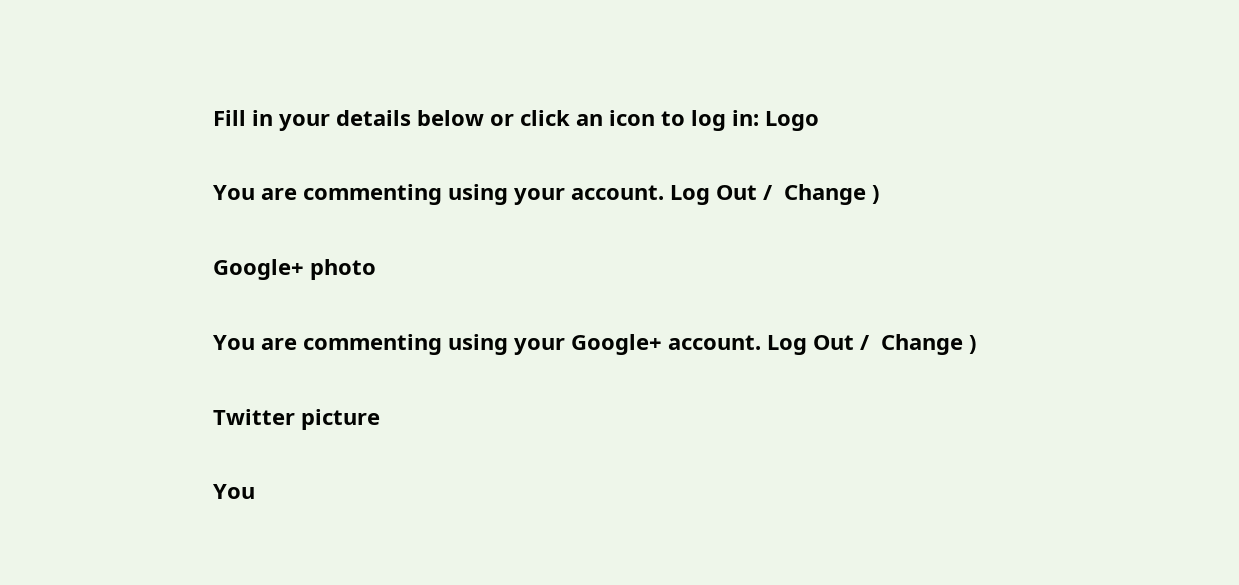Fill in your details below or click an icon to log in: Logo

You are commenting using your account. Log Out /  Change )

Google+ photo

You are commenting using your Google+ account. Log Out /  Change )

Twitter picture

You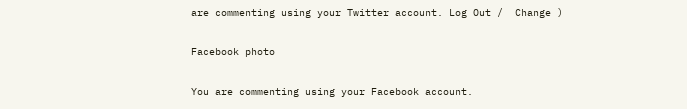are commenting using your Twitter account. Log Out /  Change )

Facebook photo

You are commenting using your Facebook account.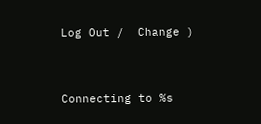Log Out /  Change )


Connecting to %s